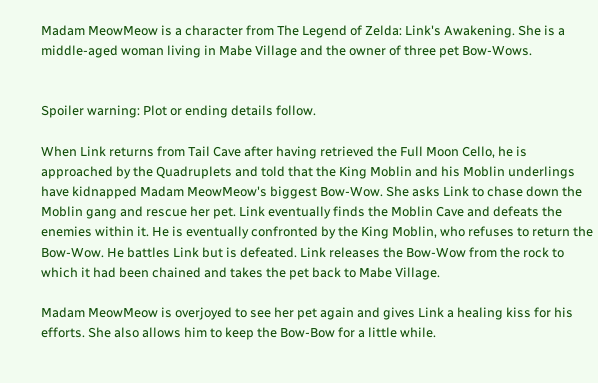Madam MeowMeow is a character from The Legend of Zelda: Link's Awakening. She is a middle-aged woman living in Mabe Village and the owner of three pet Bow-Wows.


Spoiler warning: Plot or ending details follow.

When Link returns from Tail Cave after having retrieved the Full Moon Cello, he is approached by the Quadruplets and told that the King Moblin and his Moblin underlings have kidnapped Madam MeowMeow's biggest Bow-Wow. She asks Link to chase down the Moblin gang and rescue her pet. Link eventually finds the Moblin Cave and defeats the enemies within it. He is eventually confronted by the King Moblin, who refuses to return the Bow-Wow. He battles Link but is defeated. Link releases the Bow-Wow from the rock to which it had been chained and takes the pet back to Mabe Village.

Madam MeowMeow is overjoyed to see her pet again and gives Link a healing kiss for his efforts. She also allows him to keep the Bow-Bow for a little while.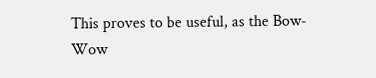This proves to be useful, as the Bow-Wow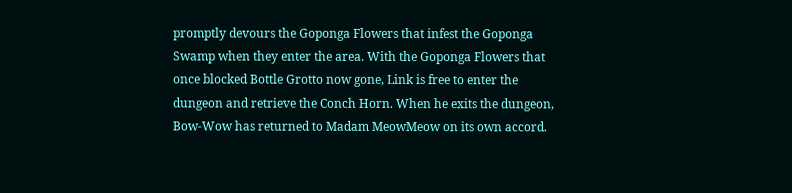promptly devours the Goponga Flowers that infest the Goponga Swamp when they enter the area. With the Goponga Flowers that once blocked Bottle Grotto now gone, Link is free to enter the dungeon and retrieve the Conch Horn. When he exits the dungeon, Bow-Wow has returned to Madam MeowMeow on its own accord.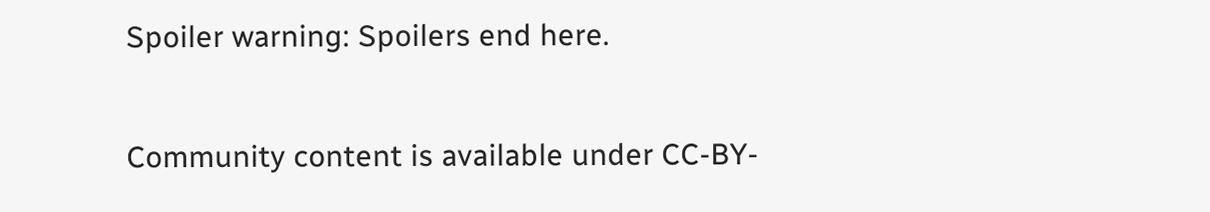Spoiler warning: Spoilers end here.

Community content is available under CC-BY-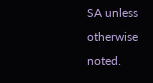SA unless otherwise noted.